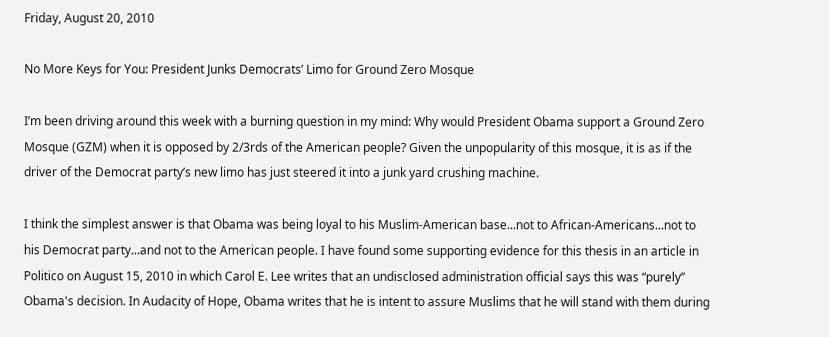Friday, August 20, 2010

No More Keys for You: President Junks Democrats’ Limo for Ground Zero Mosque

I’m been driving around this week with a burning question in my mind: Why would President Obama support a Ground Zero Mosque (GZM) when it is opposed by 2/3rds of the American people? Given the unpopularity of this mosque, it is as if the driver of the Democrat party’s new limo has just steered it into a junk yard crushing machine.

I think the simplest answer is that Obama was being loyal to his Muslim-American base...not to African-Americans...not to his Democrat party...and not to the American people. I have found some supporting evidence for this thesis in an article in Politico on August 15, 2010 in which Carol E. Lee writes that an undisclosed administration official says this was “purely” Obama's decision. In Audacity of Hope, Obama writes that he is intent to assure Muslims that he will stand with them during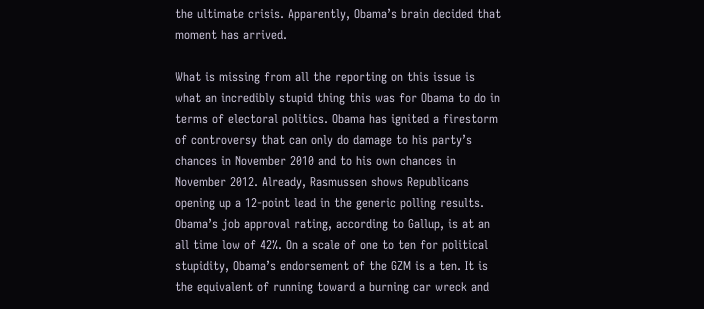the ultimate crisis. Apparently, Obama’s brain decided that moment has arrived.

What is missing from all the reporting on this issue is what an incredibly stupid thing this was for Obama to do in terms of electoral politics. Obama has ignited a firestorm of controversy that can only do damage to his party’s chances in November 2010 and to his own chances in November 2012. Already, Rasmussen shows Republicans opening up a 12-point lead in the generic polling results.
Obama’s job approval rating, according to Gallup, is at an all time low of 42%. On a scale of one to ten for political stupidity, Obama’s endorsement of the GZM is a ten. It is the equivalent of running toward a burning car wreck and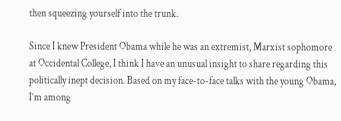then squeezing yourself into the trunk.

Since I knew President Obama while he was an extremist, Marxist sophomore at Occidental College, I think I have an unusual insight to share regarding this politically inept decision. Based on my face-to-face talks with the young Obama, I’m among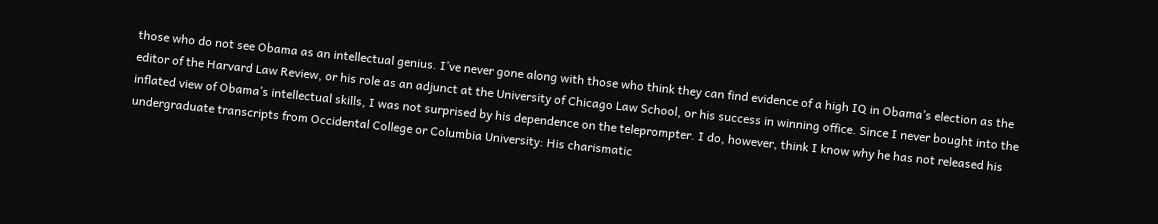those who do not see Obama as an intellectual genius. I’ve never gone along with those who think they can find evidence of a high IQ in Obama’s election as the editor of the Harvard Law Review, or his role as an adjunct at the University of Chicago Law School, or his success in winning office. Since I never bought into the inflated view of Obama’s intellectual skills, I was not surprised by his dependence on the teleprompter. I do, however, think I know why he has not released his undergraduate transcripts from Occidental College or Columbia University: His charismatic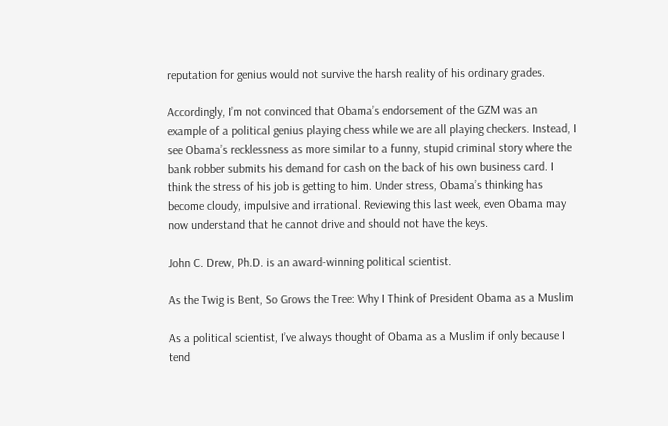reputation for genius would not survive the harsh reality of his ordinary grades.

Accordingly, I’m not convinced that Obama’s endorsement of the GZM was an example of a political genius playing chess while we are all playing checkers. Instead, I see Obama’s recklessness as more similar to a funny, stupid criminal story where the bank robber submits his demand for cash on the back of his own business card. I think the stress of his job is getting to him. Under stress, Obama’s thinking has become cloudy, impulsive and irrational. Reviewing this last week, even Obama may now understand that he cannot drive and should not have the keys.

John C. Drew, Ph.D. is an award-winning political scientist.

As the Twig is Bent, So Grows the Tree: Why I Think of President Obama as a Muslim

As a political scientist, I’ve always thought of Obama as a Muslim if only because I tend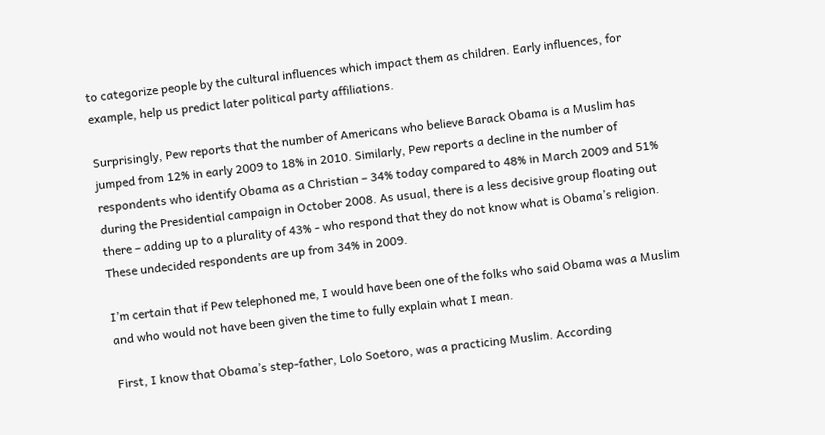to categorize people by the cultural influences which impact them as children. Early influences, for example, help us predict later political party affiliations.

Surprisingly, Pew reports that the number of Americans who believe Barack Obama is a Muslim has jumped from 12% in early 2009 to 18% in 2010. Similarly, Pew reports a decline in the number of respondents who identify Obama as a Christian – 34% today compared to 48% in March 2009 and 51% during the Presidential campaign in October 2008. As usual, there is a less decisive group floating out there – adding up to a plurality of 43% - who respond that they do not know what is Obama’s religion. These undecided respondents are up from 34% in 2009.

I’m certain that if Pew telephoned me, I would have been one of the folks who said Obama was a Muslim and who would not have been given the time to fully explain what I mean.

First, I know that Obama’s step-father, Lolo Soetoro, was a practicing Muslim. According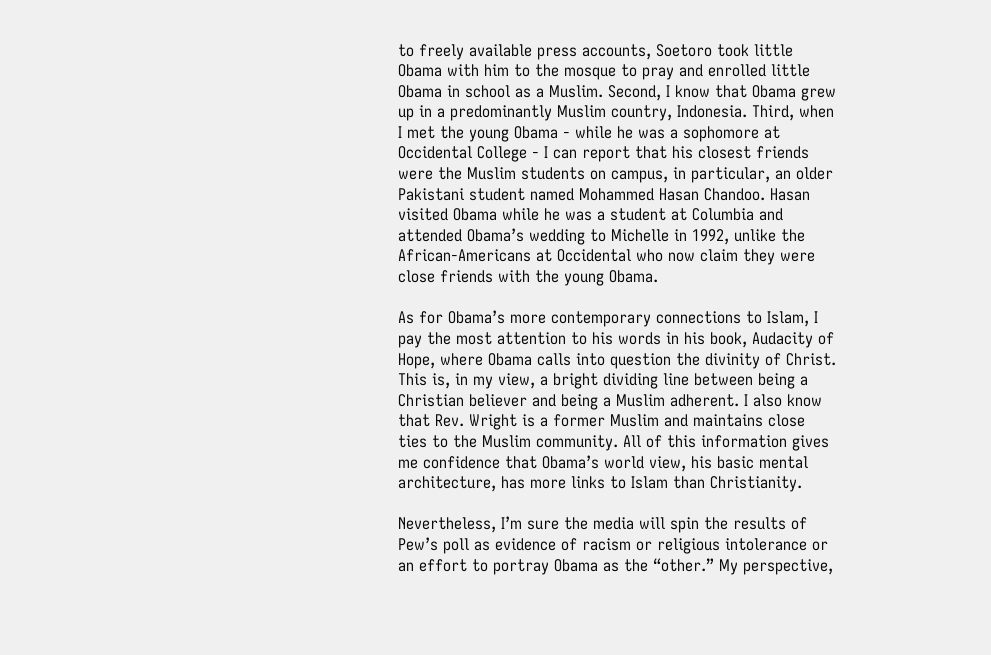to freely available press accounts, Soetoro took little Obama with him to the mosque to pray and enrolled little Obama in school as a Muslim. Second, I know that Obama grew up in a predominantly Muslim country, Indonesia. Third, when I met the young Obama - while he was a sophomore at Occidental College - I can report that his closest friends were the Muslim students on campus, in particular, an older Pakistani student named Mohammed Hasan Chandoo. Hasan visited Obama while he was a student at Columbia and attended Obama’s wedding to Michelle in 1992, unlike the African-Americans at Occidental who now claim they were close friends with the young Obama.

As for Obama’s more contemporary connections to Islam, I pay the most attention to his words in his book, Audacity of Hope, where Obama calls into question the divinity of Christ. This is, in my view, a bright dividing line between being a Christian believer and being a Muslim adherent. I also know that Rev. Wright is a former Muslim and maintains close ties to the Muslim community. All of this information gives me confidence that Obama’s world view, his basic mental architecture, has more links to Islam than Christianity.

Nevertheless, I’m sure the media will spin the results of Pew’s poll as evidence of racism or religious intolerance or an effort to portray Obama as the “other.” My perspective,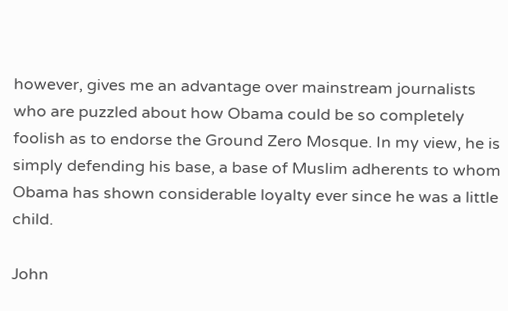however, gives me an advantage over mainstream journalists who are puzzled about how Obama could be so completely foolish as to endorse the Ground Zero Mosque. In my view, he is simply defending his base, a base of Muslim adherents to whom Obama has shown considerable loyalty ever since he was a little child.

John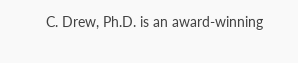C. Drew, Ph.D. is an award-winning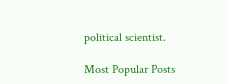political scientist.

Most Popular Posts